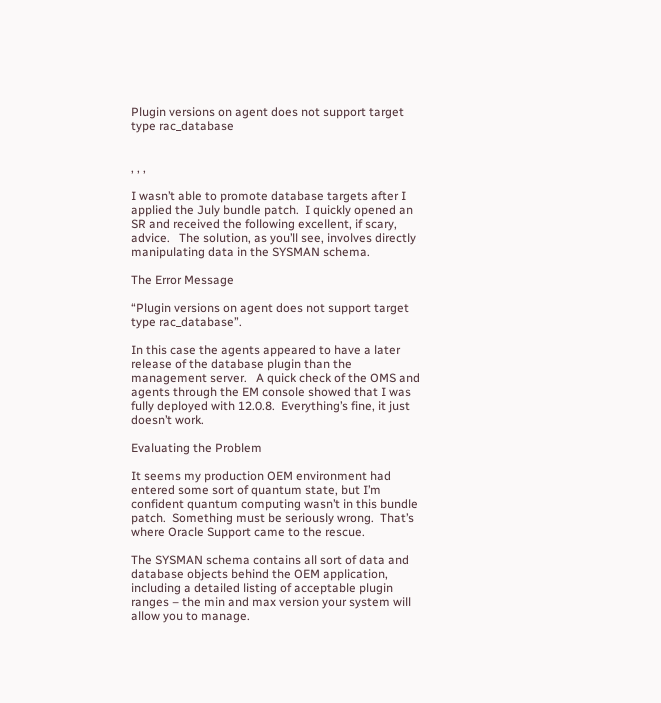Plugin versions on agent does not support target type rac_database


, , ,

I wasn’t able to promote database targets after I applied the July bundle patch.  I quickly opened an SR and received the following excellent, if scary, advice.   The solution, as you’ll see, involves directly manipulating data in the SYSMAN schema.

The Error Message

“Plugin versions on agent does not support target type rac_database”.

In this case the agents appeared to have a later release of the database plugin than the management server.   A quick check of the OMS and agents through the EM console showed that I was fully deployed with 12.0.8.  Everything’s fine, it just doesn’t work.

Evaluating the Problem

It seems my production OEM environment had entered some sort of quantum state, but I’m confident quantum computing wasn’t in this bundle patch.  Something must be seriously wrong.  That’s where Oracle Support came to the rescue.

The SYSMAN schema contains all sort of data and database objects behind the OEM application, including a detailed listing of acceptable plugin ranges – the min and max version your system will allow you to manage.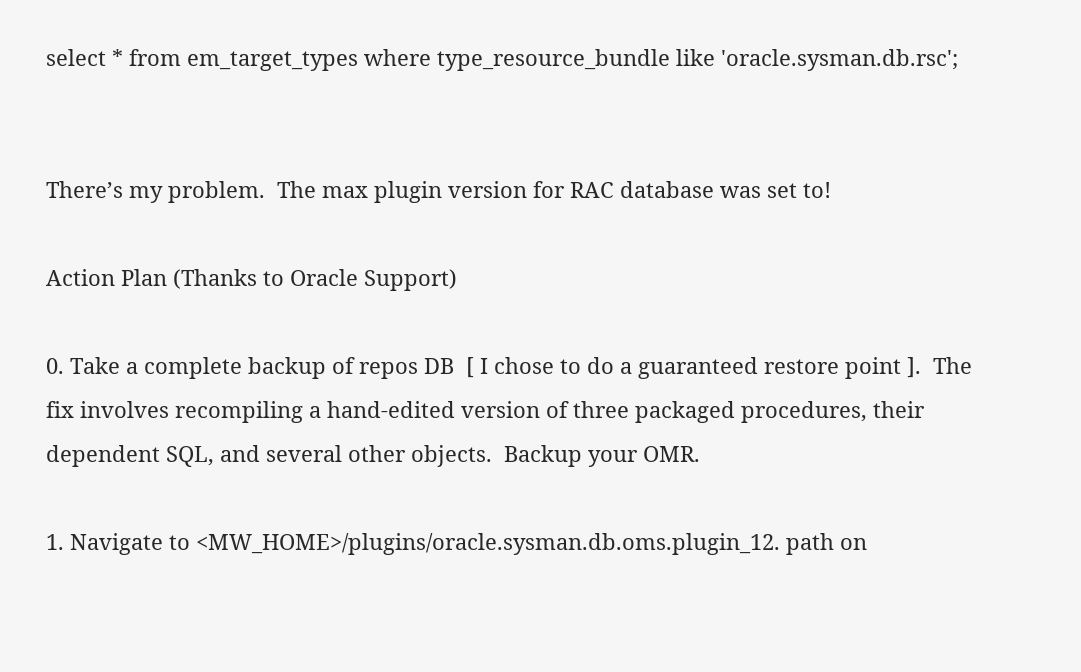select * from em_target_types where type_resource_bundle like 'oracle.sysman.db.rsc';


There’s my problem.  The max plugin version for RAC database was set to!

Action Plan (Thanks to Oracle Support)

0. Take a complete backup of repos DB  [ I chose to do a guaranteed restore point ].  The fix involves recompiling a hand-edited version of three packaged procedures, their dependent SQL, and several other objects.  Backup your OMR.

1. Navigate to <MW_HOME>/plugins/oracle.sysman.db.oms.plugin_12. path on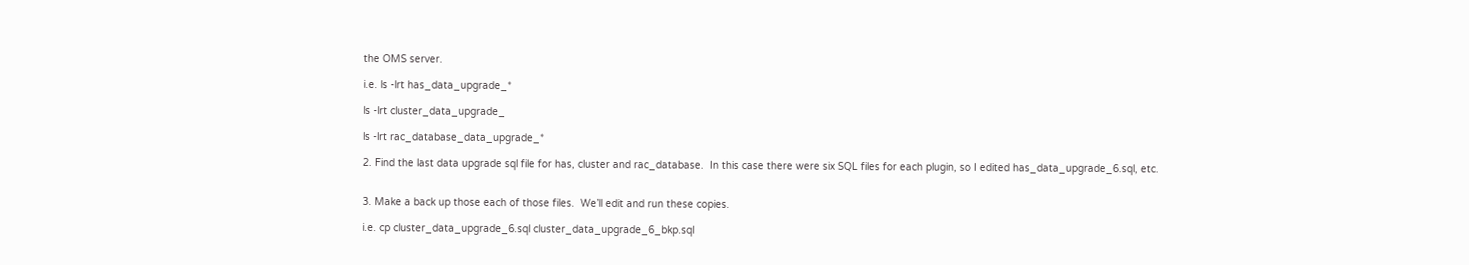the OMS server.

i.e. ls -lrt has_data_upgrade_*

ls -lrt cluster_data_upgrade_

ls -lrt rac_database_data_upgrade_*

2. Find the last data upgrade sql file for has, cluster and rac_database.  In this case there were six SQL files for each plugin, so I edited has_data_upgrade_6.sql, etc.


3. Make a back up those each of those files.  We’ll edit and run these copies.

i.e. cp cluster_data_upgrade_6.sql cluster_data_upgrade_6_bkp.sql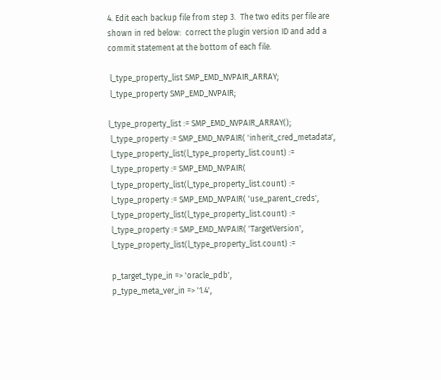4. Edit each backup file from step 3.  The two edits per file are shown in red below:  correct the plugin version ID and add a commit statement at the bottom of each file.

 l_type_property_list SMP_EMD_NVPAIR_ARRAY;
 l_type_property SMP_EMD_NVPAIR;

l_type_property_list := SMP_EMD_NVPAIR_ARRAY();
 l_type_property := SMP_EMD_NVPAIR( 'inherit_cred_metadata',
 l_type_property_list(l_type_property_list.count) :=
 l_type_property := SMP_EMD_NVPAIR(
 l_type_property_list(l_type_property_list.count) :=
 l_type_property := SMP_EMD_NVPAIR( 'use_parent_creds',
 l_type_property_list(l_type_property_list.count) :=
 l_type_property := SMP_EMD_NVPAIR( 'TargetVersion',
 l_type_property_list(l_type_property_list.count) :=

 p_target_type_in => 'oracle_pdb',
 p_type_meta_ver_in => '1.4',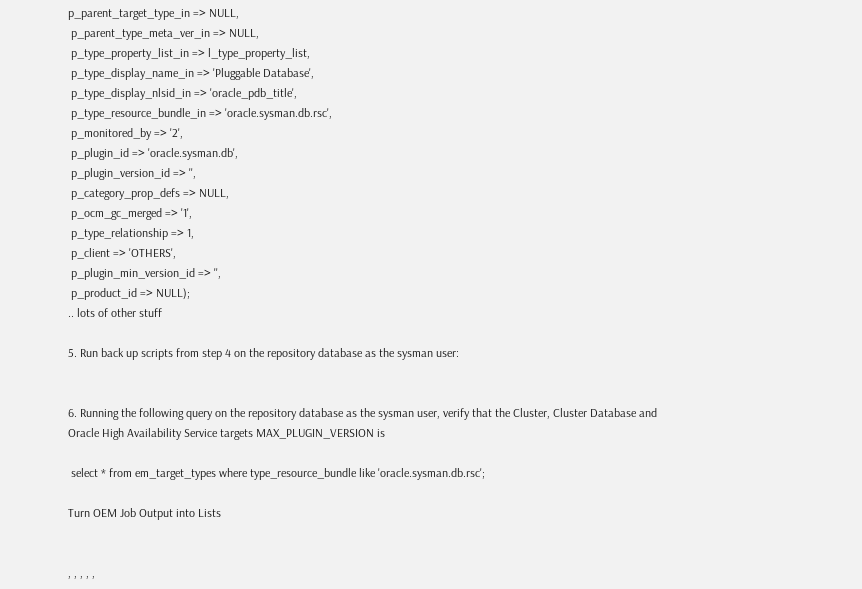p_parent_target_type_in => NULL,
 p_parent_type_meta_ver_in => NULL,
 p_type_property_list_in => l_type_property_list,
 p_type_display_name_in => 'Pluggable Database',
 p_type_display_nlsid_in => 'oracle_pdb_title',
 p_type_resource_bundle_in => 'oracle.sysman.db.rsc',
 p_monitored_by => '2',
 p_plugin_id => 'oracle.sysman.db',
 p_plugin_version_id => '',
 p_category_prop_defs => NULL,
 p_ocm_gc_merged => '1',
 p_type_relationship => 1,
 p_client => 'OTHERS',
 p_plugin_min_version_id => '',
 p_product_id => NULL);
.. lots of other stuff

5. Run back up scripts from step 4 on the repository database as the sysman user:


6. Running the following query on the repository database as the sysman user, verify that the Cluster, Cluster Database and Oracle High Availability Service targets MAX_PLUGIN_VERSION is

 select * from em_target_types where type_resource_bundle like 'oracle.sysman.db.rsc';

Turn OEM Job Output into Lists


, , , , ,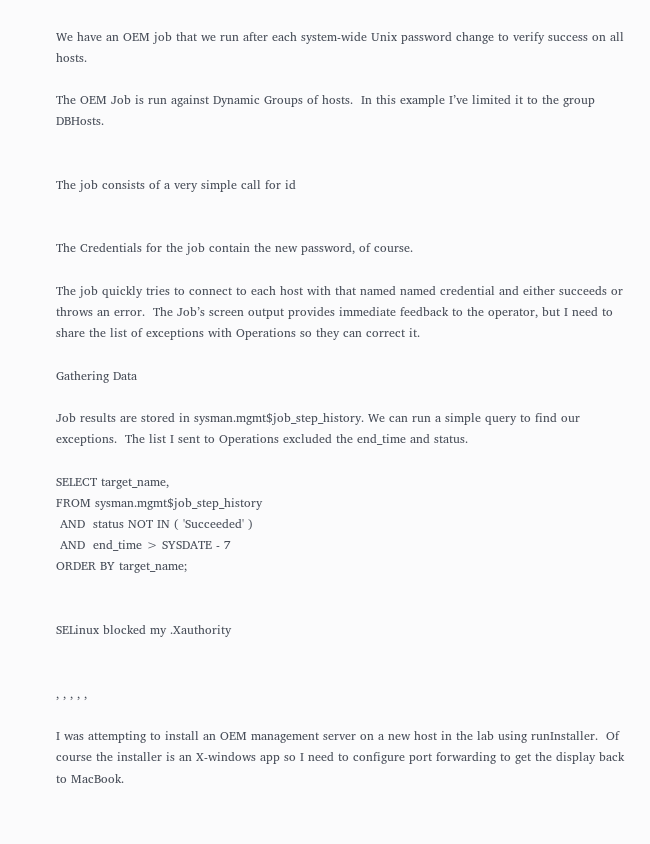We have an OEM job that we run after each system-wide Unix password change to verify success on all hosts.

The OEM Job is run against Dynamic Groups of hosts.  In this example I’ve limited it to the group DBHosts.


The job consists of a very simple call for id


The Credentials for the job contain the new password, of course.

The job quickly tries to connect to each host with that named named credential and either succeeds or throws an error.  The Job’s screen output provides immediate feedback to the operator, but I need to share the list of exceptions with Operations so they can correct it.

Gathering Data

Job results are stored in sysman.mgmt$job_step_history. We can run a simple query to find our exceptions.  The list I sent to Operations excluded the end_time and status.

SELECT target_name,
FROM sysman.mgmt$job_step_history
 AND  status NOT IN ( 'Succeeded' )
 AND  end_time > SYSDATE - 7
ORDER BY target_name;


SELinux blocked my .Xauthority


, , , , ,

I was attempting to install an OEM management server on a new host in the lab using runInstaller.  Of course the installer is an X-windows app so I need to configure port forwarding to get the display back to MacBook.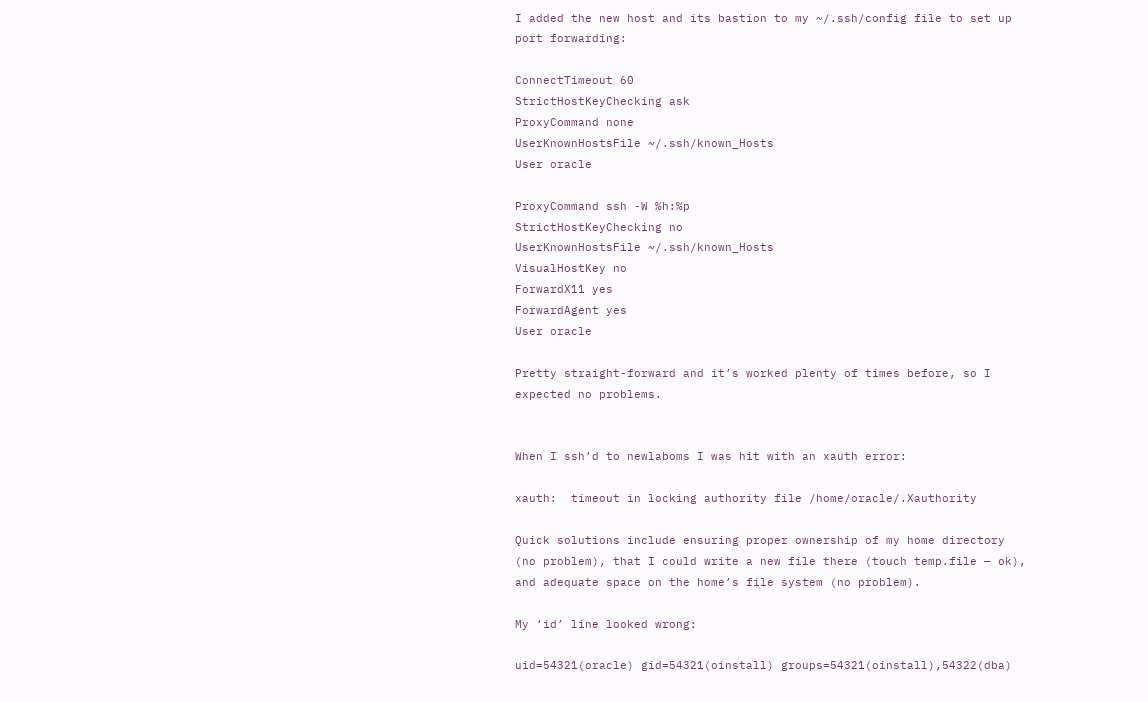I added the new host and its bastion to my ~/.ssh/config file to set up port forwarding:

ConnectTimeout 60
StrictHostKeyChecking ask
ProxyCommand none
UserKnownHostsFile ~/.ssh/known_Hosts
User oracle

ProxyCommand ssh -W %h:%p
StrictHostKeyChecking no
UserKnownHostsFile ~/.ssh/known_Hosts
VisualHostKey no
ForwardX11 yes
ForwardAgent yes
User oracle

Pretty straight-forward and it’s worked plenty of times before, so I expected no problems.


When I ssh’d to newlaboms I was hit with an xauth error:

xauth:  timeout in locking authority file /home/oracle/.Xauthority

Quick solutions include ensuring proper ownership of my home directory (no problem), that I could write a new file there (touch temp.file — ok), and adequate space on the home’s file system (no problem).

My ‘id’ line looked wrong:

uid=54321(oracle) gid=54321(oinstall) groups=54321(oinstall),54322(dba)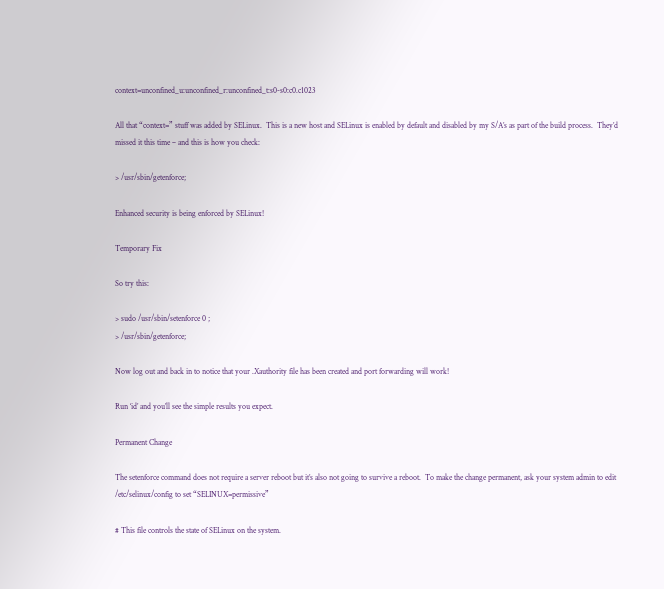context=unconfined_u:unconfined_r:unconfined_t:s0-s0:c0.c1023

All that “context=” stuff was added by SELinux.  This is a new host and SELinux is enabled by default and disabled by my S/A’s as part of the build process.  They’d missed it this time – and this is how you check:

> /usr/sbin/getenforce;

Enhanced security is being enforced by SELinux!

Temporary Fix

So try this:

> sudo /usr/sbin/setenforce 0 ;
> /usr/sbin/getenforce;

Now log out and back in to notice that your .Xauthority file has been created and port forwarding will work!

Run ‘id’ and you’ll see the simple results you expect.

Permanent Change

The setenforce command does not require a server reboot but it’s also not going to survive a reboot.  To make the change permanent, ask your system admin to edit /etc/selinux/config to set “SELINUX=permissive”

# This file controls the state of SELinux on the system.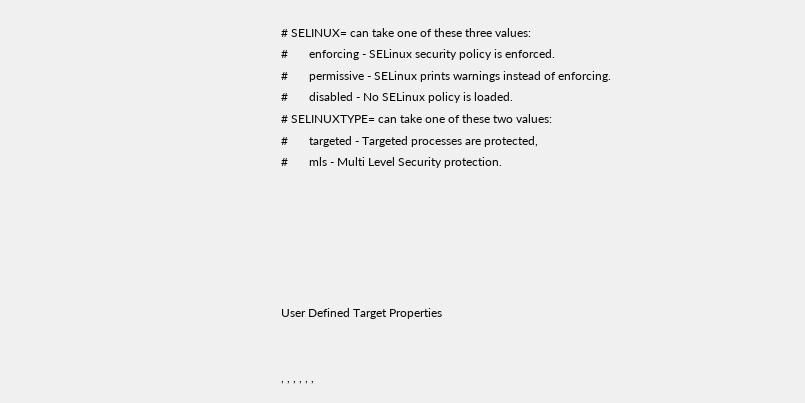# SELINUX= can take one of these three values:
#       enforcing - SELinux security policy is enforced.
#       permissive - SELinux prints warnings instead of enforcing.
#       disabled - No SELinux policy is loaded.
# SELINUXTYPE= can take one of these two values:
#       targeted - Targeted processes are protected,
#       mls - Multi Level Security protection.






User Defined Target Properties


, , , , , ,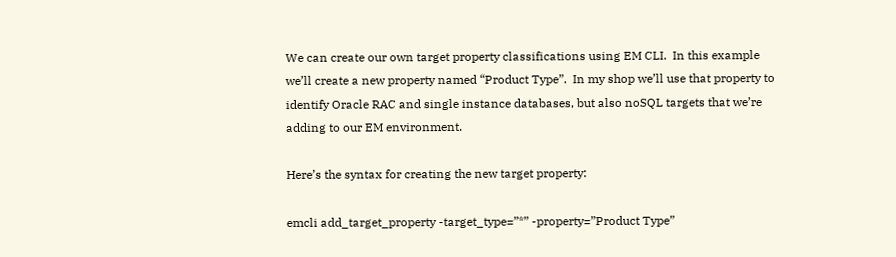We can create our own target property classifications using EM CLI.  In this example we’ll create a new property named “Product Type”.  In my shop we’ll use that property to identify Oracle RAC and single instance databases, but also noSQL targets that we’re adding to our EM environment.

Here’s the syntax for creating the new target property:

emcli add_target_property -target_type=”*” -property=”Product Type”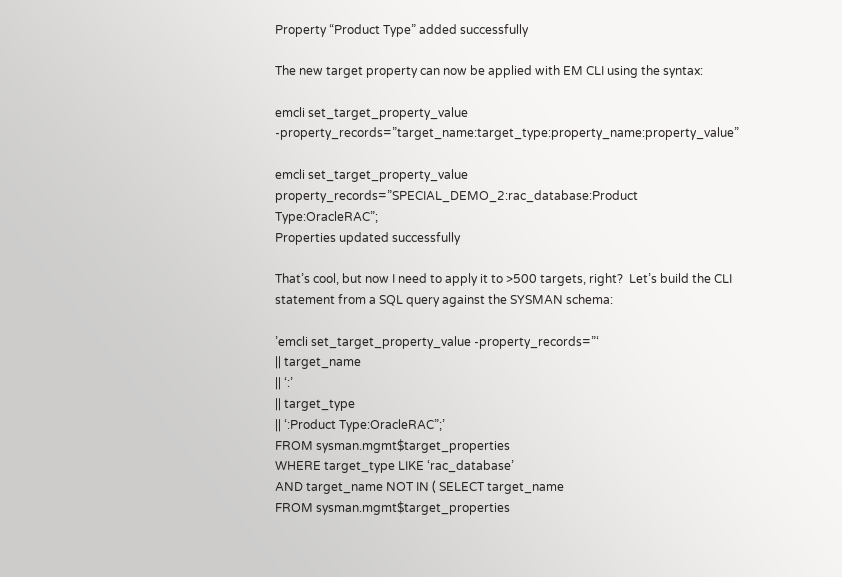Property “Product Type” added successfully

The new target property can now be applied with EM CLI using the syntax:

emcli set_target_property_value -property_records=”target_name:target_type:property_name:property_value”

emcli set_target_property_value property_records=”SPECIAL_DEMO_2:rac_database:Product Type:OracleRAC”;
Properties updated successfully

That’s cool, but now I need to apply it to >500 targets, right?  Let’s build the CLI statement from a SQL query against the SYSMAN schema:

’emcli set_target_property_value -property_records=”‘
|| target_name
|| ‘:’
|| target_type
|| ‘:Product Type:OracleRAC”;’
FROM sysman.mgmt$target_properties
WHERE target_type LIKE ‘rac_database’
AND target_name NOT IN ( SELECT target_name
FROM sysman.mgmt$target_properties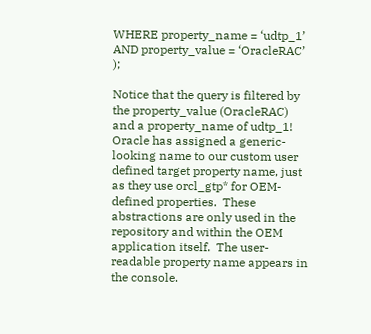WHERE property_name = ‘udtp_1’
AND property_value = ‘OracleRAC’ );

Notice that the query is filtered by the property_value (OracleRAC) and a property_name of udtp_1!   Oracle has assigned a generic-looking name to our custom user defined target property name, just as they use orcl_gtp* for OEM-defined properties.  These abstractions are only used in the repository and within the OEM application itself.  The user-readable property name appears in the console.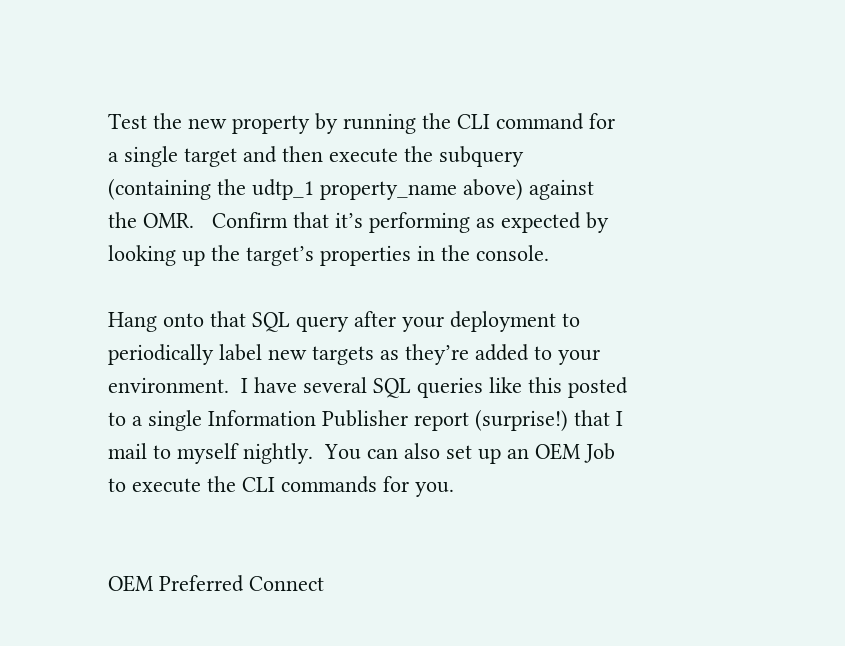Test the new property by running the CLI command for a single target and then execute the subquery  (containing the udtp_1 property_name above) against the OMR.   Confirm that it’s performing as expected by looking up the target’s properties in the console.

Hang onto that SQL query after your deployment to periodically label new targets as they’re added to your environment.  I have several SQL queries like this posted to a single Information Publisher report (surprise!) that I mail to myself nightly.  You can also set up an OEM Job to execute the CLI commands for you.


OEM Preferred Connect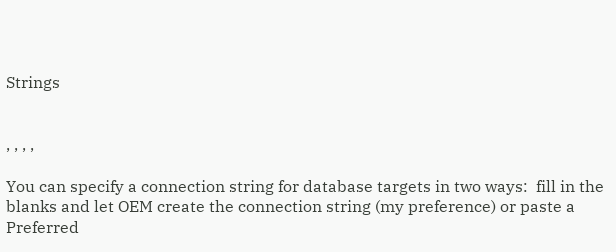Strings


, , , ,

You can specify a connection string for database targets in two ways:  fill in the blanks and let OEM create the connection string (my preference) or paste a Preferred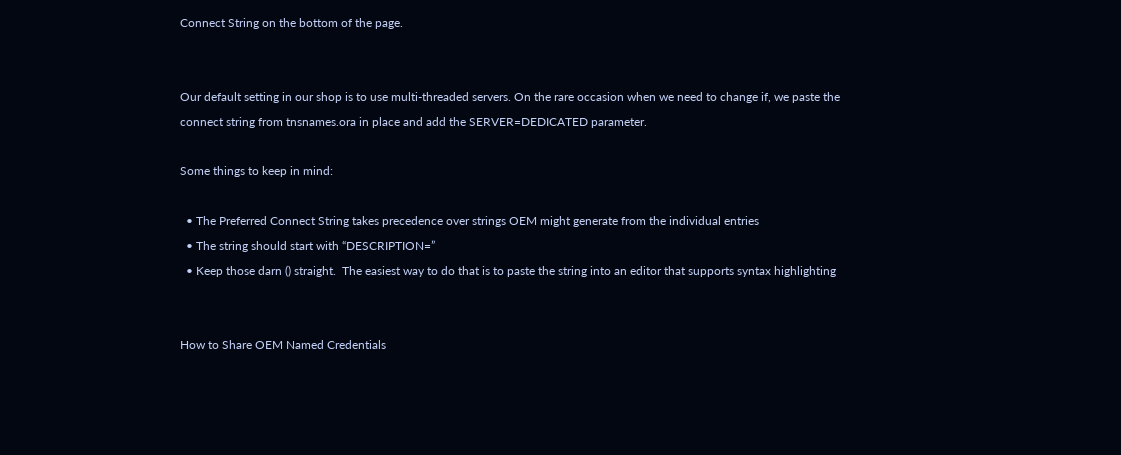Connect String on the bottom of the page.


Our default setting in our shop is to use multi-threaded servers. On the rare occasion when we need to change if, we paste the connect string from tnsnames.ora in place and add the SERVER=DEDICATED parameter.

Some things to keep in mind:

  • The Preferred Connect String takes precedence over strings OEM might generate from the individual entries
  • The string should start with “DESCRIPTION=”
  • Keep those darn () straight.  The easiest way to do that is to paste the string into an editor that supports syntax highlighting


How to Share OEM Named Credentials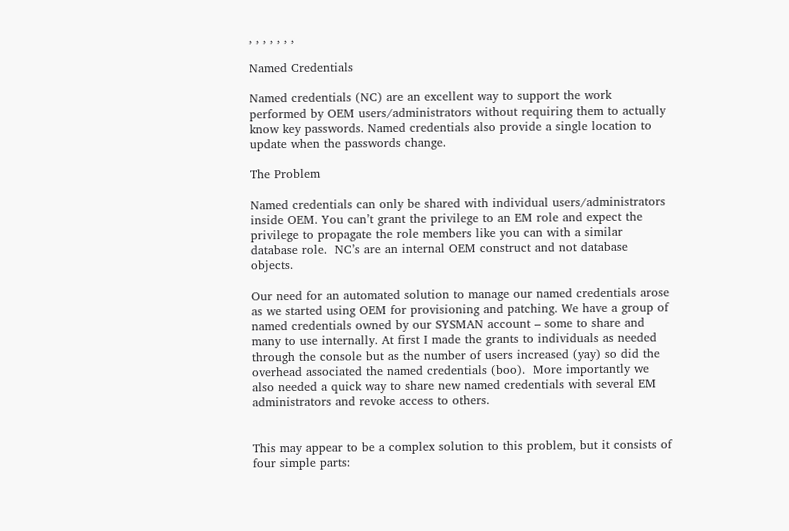, , , , , , ,

Named Credentials

Named credentials (NC) are an excellent way to support the work performed by OEM users/administrators without requiring them to actually know key passwords. Named credentials also provide a single location to update when the passwords change.

The Problem

Named credentials can only be shared with individual users/administrators inside OEM. You can’t grant the privilege to an EM role and expect the privilege to propagate the role members like you can with a similar database role.  NC’s are an internal OEM construct and not database objects.

Our need for an automated solution to manage our named credentials arose as we started using OEM for provisioning and patching. We have a group of named credentials owned by our SYSMAN account – some to share and many to use internally. At first I made the grants to individuals as needed through the console but as the number of users increased (yay) so did the overhead associated the named credentials (boo).  More importantly we also needed a quick way to share new named credentials with several EM administrators and revoke access to others.


This may appear to be a complex solution to this problem, but it consists of four simple parts: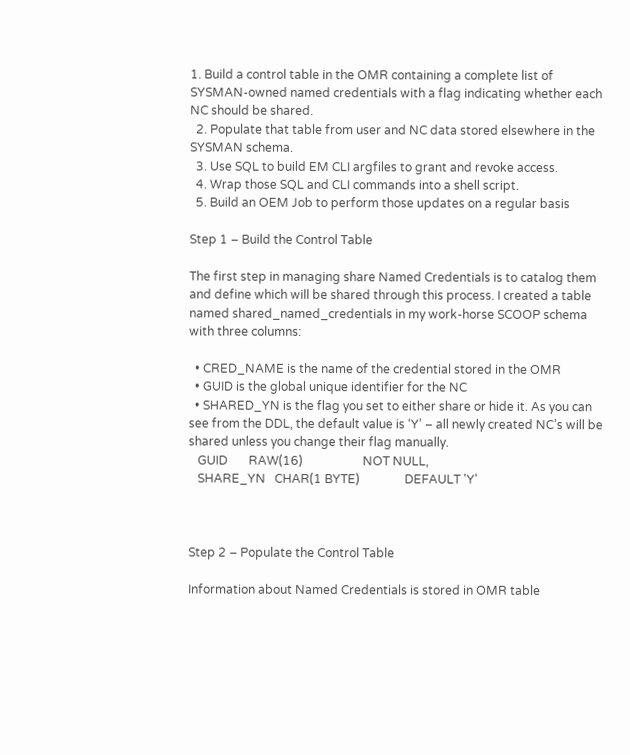1. Build a control table in the OMR containing a complete list of SYSMAN-owned named credentials with a flag indicating whether each NC should be shared.
  2. Populate that table from user and NC data stored elsewhere in the SYSMAN schema.
  3. Use SQL to build EM CLI argfiles to grant and revoke access.
  4. Wrap those SQL and CLI commands into a shell script.
  5. Build an OEM Job to perform those updates on a regular basis

Step 1 – Build the Control Table

The first step in managing share Named Credentials is to catalog them and define which will be shared through this process. I created a table named shared_named_credentials in my work-horse SCOOP schema with three columns:

  • CRED_NAME is the name of the credential stored in the OMR
  • GUID is the global unique identifier for the NC
  • SHARED_YN is the flag you set to either share or hide it. As you can see from the DDL, the default value is ‘Y’ – all newly created NC’s will be shared unless you change their flag manually.
   GUID       RAW(16)                    NOT NULL,
   SHARE_YN   CHAR(1 BYTE)               DEFAULT 'Y'



Step 2 – Populate the Control Table

Information about Named Credentials is stored in OMR table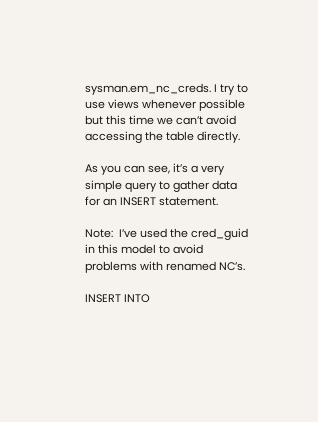sysman.em_nc_creds. I try to use views whenever possible but this time we can’t avoid accessing the table directly.

As you can see, it’s a very simple query to gather data for an INSERT statement.

Note:  I’ve used the cred_guid in this model to avoid problems with renamed NC’s.

INSERT INTO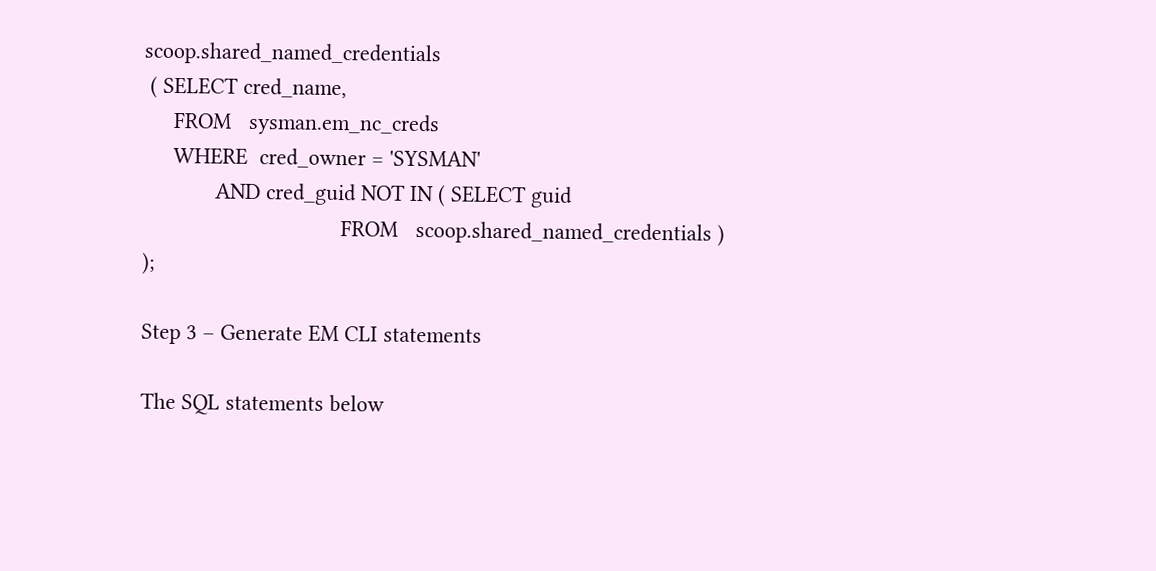scoop.shared_named_credentials
 ( SELECT cred_name,
     FROM   sysman.em_nc_creds
     WHERE  cred_owner = 'SYSMAN'
            AND cred_guid NOT IN ( SELECT guid
                                 FROM   scoop.shared_named_credentials ) );

Step 3 – Generate EM CLI statements

The SQL statements below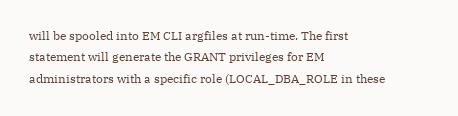will be spooled into EM CLI argfiles at run-time. The first statement will generate the GRANT privileges for EM administrators with a specific role (LOCAL_DBA_ROLE in these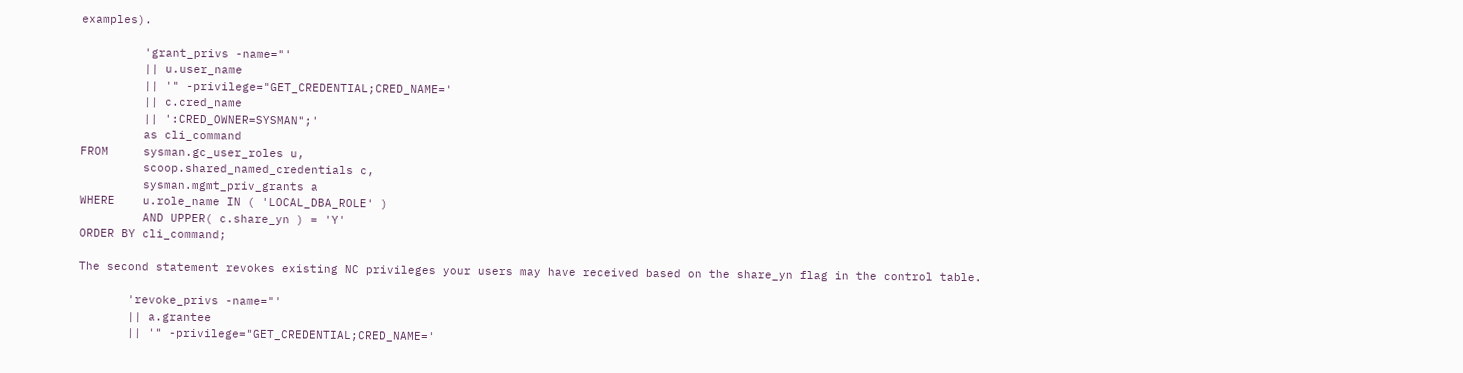examples).

         'grant_privs -name="'
         || u.user_name
         || '" -privilege="GET_CREDENTIAL;CRED_NAME='
         || c.cred_name
         || ':CRED_OWNER=SYSMAN";'
         as cli_command
FROM     sysman.gc_user_roles u,
         scoop.shared_named_credentials c,
         sysman.mgmt_priv_grants a
WHERE    u.role_name IN ( 'LOCAL_DBA_ROLE' )
         AND UPPER( c.share_yn ) = 'Y'
ORDER BY cli_command;

The second statement revokes existing NC privileges your users may have received based on the share_yn flag in the control table.

       'revoke_privs -name="'
       || a.grantee
       || '" -privilege="GET_CREDENTIAL;CRED_NAME='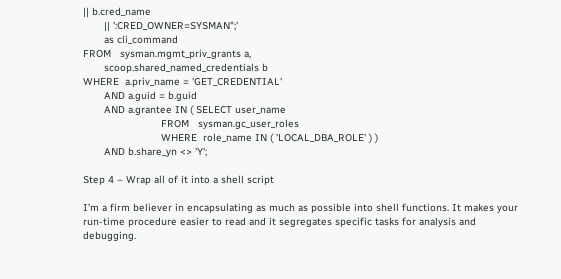|| b.cred_name
       || ':CRED_OWNER=SYSMAN";'
       as cli_command
FROM   sysman.mgmt_priv_grants a,
       scoop.shared_named_credentials b
WHERE  a.priv_name = 'GET_CREDENTIAL'
       AND a.guid = b.guid
       AND a.grantee IN ( SELECT user_name
                          FROM   sysman.gc_user_roles
                          WHERE  role_name IN ( 'LOCAL_DBA_ROLE' ) )
       AND b.share_yn <> 'Y';

Step 4 – Wrap all of it into a shell script

I’m a firm believer in encapsulating as much as possible into shell functions. It makes your run-time procedure easier to read and it segregates specific tasks for analysis and debugging.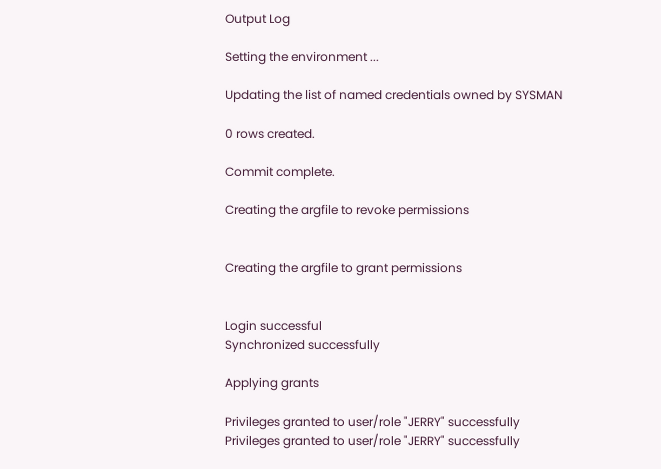Output Log

Setting the environment ...

Updating the list of named credentials owned by SYSMAN

0 rows created.

Commit complete.

Creating the argfile to revoke permissions


Creating the argfile to grant permissions


Login successful
Synchronized successfully

Applying grants

Privileges granted to user/role "JERRY" successfully
Privileges granted to user/role "JERRY" successfully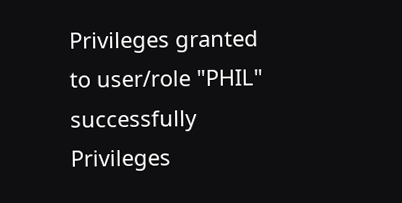Privileges granted to user/role "PHIL" successfully
Privileges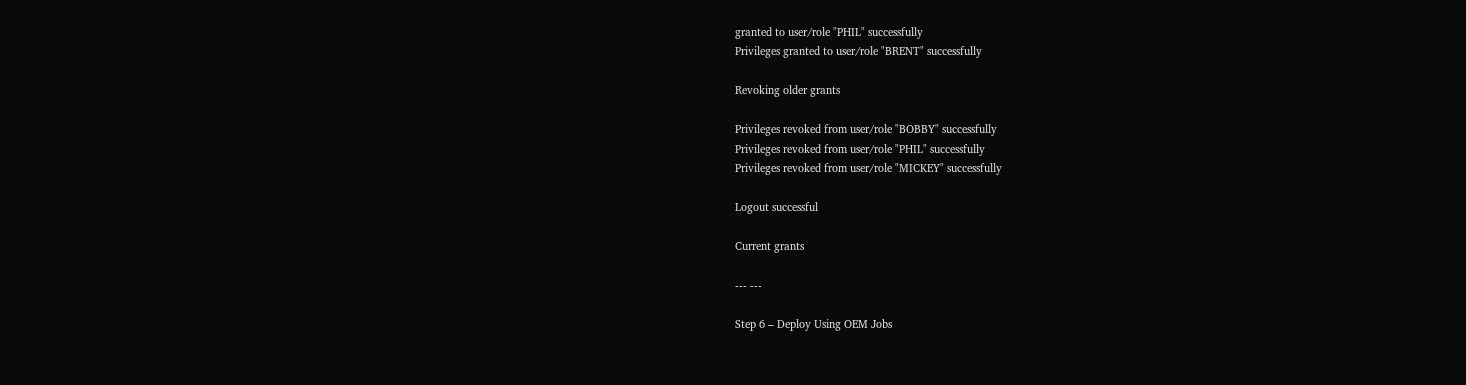granted to user/role "PHIL" successfully
Privileges granted to user/role "BRENT" successfully

Revoking older grants

Privileges revoked from user/role "BOBBY" successfully
Privileges revoked from user/role "PHIL" successfully
Privileges revoked from user/role "MICKEY" successfully

Logout successful

Current grants

--- ---

Step 6 – Deploy Using OEM Jobs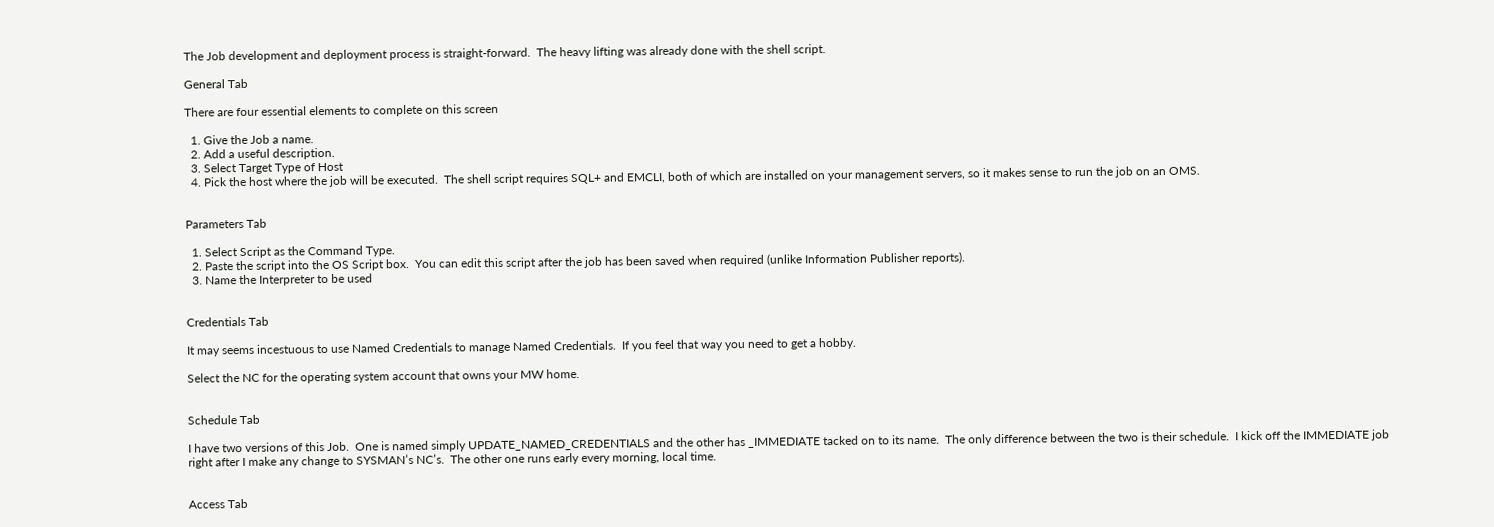The Job development and deployment process is straight-forward.  The heavy lifting was already done with the shell script.

General Tab

There are four essential elements to complete on this screen

  1. Give the Job a name.
  2. Add a useful description.
  3. Select Target Type of Host
  4. Pick the host where the job will be executed.  The shell script requires SQL+ and EMCLI, both of which are installed on your management servers, so it makes sense to run the job on an OMS.


Parameters Tab

  1. Select Script as the Command Type.
  2. Paste the script into the OS Script box.  You can edit this script after the job has been saved when required (unlike Information Publisher reports).
  3. Name the Interpreter to be used


Credentials Tab

It may seems incestuous to use Named Credentials to manage Named Credentials.  If you feel that way you need to get a hobby.

Select the NC for the operating system account that owns your MW home.


Schedule Tab

I have two versions of this Job.  One is named simply UPDATE_NAMED_CREDENTIALS and the other has _IMMEDIATE tacked on to its name.  The only difference between the two is their schedule.  I kick off the IMMEDIATE job right after I make any change to SYSMAN’s NC’s.  The other one runs early every morning, local time.


Access Tab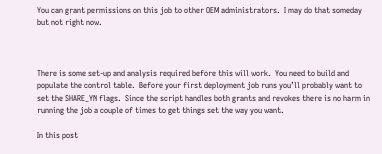You can grant permissions on this job to other OEM administrators.  I may do that someday but not right now.



There is some set-up and analysis required before this will work.  You need to build and populate the control table.  Before your first deployment job runs you’ll probably want to set the SHARE_YN flags.  Since the script handles both grants and revokes there is no harm in running the job a couple of times to get things set the way you want.

In this post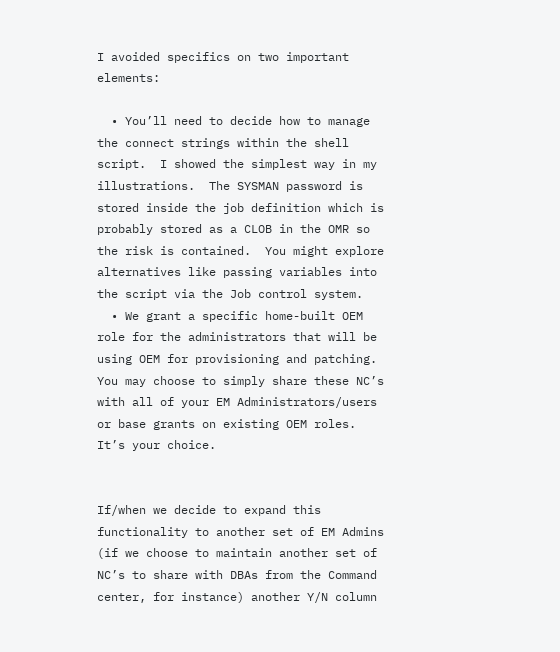I avoided specifics on two important elements:

  • You’ll need to decide how to manage the connect strings within the shell script.  I showed the simplest way in my illustrations.  The SYSMAN password is stored inside the job definition which is probably stored as a CLOB in the OMR so the risk is contained.  You might explore alternatives like passing variables into the script via the Job control system.
  • We grant a specific home-built OEM role for the administrators that will be using OEM for provisioning and patching.  You may choose to simply share these NC’s with all of your EM Administrators/users or base grants on existing OEM roles.  It’s your choice.


If/when we decide to expand this functionality to another set of EM Admins (if we choose to maintain another set of NC’s to share with DBAs from the Command center, for instance) another Y/N column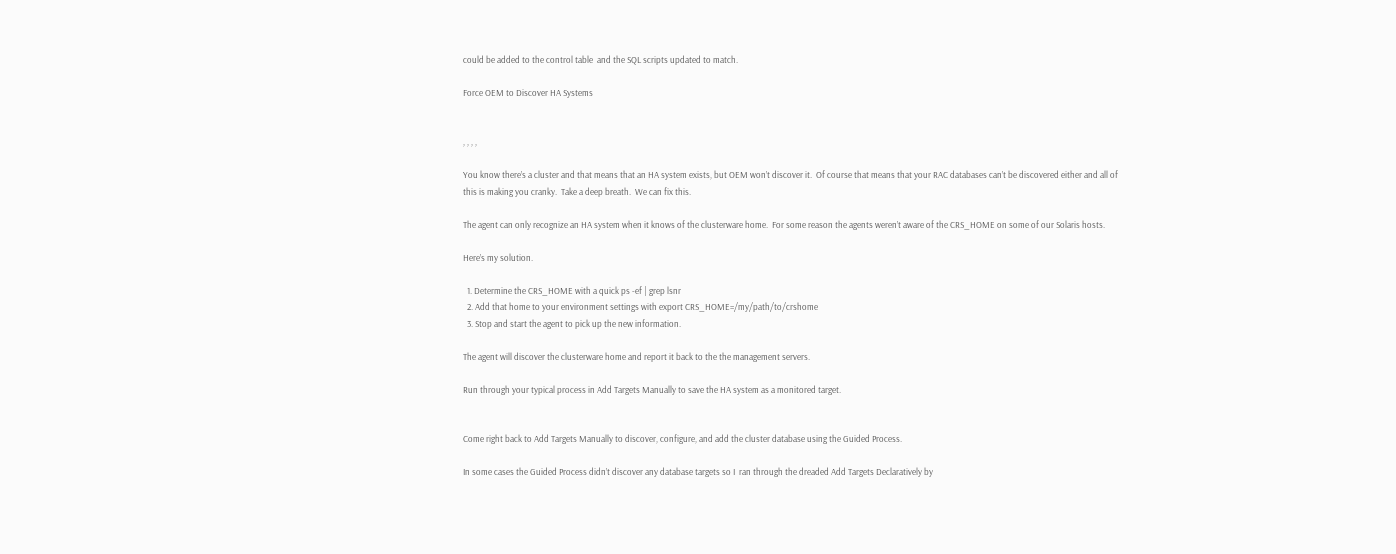could be added to the control table  and the SQL scripts updated to match.

Force OEM to Discover HA Systems


, , , ,

You know there’s a cluster and that means that an HA system exists, but OEM won’t discover it.  Of course that means that your RAC databases can’t be discovered either and all of this is making you cranky.  Take a deep breath.  We can fix this.

The agent can only recognize an HA system when it knows of the clusterware home.  For some reason the agents weren’t aware of the CRS_HOME on some of our Solaris hosts.

Here’s my solution.

  1. Determine the CRS_HOME with a quick ps -ef | grep lsnr
  2. Add that home to your environment settings with export CRS_HOME=/my/path/to/crshome
  3. Stop and start the agent to pick up the new information.

The agent will discover the clusterware home and report it back to the the management servers.

Run through your typical process in Add Targets Manually to save the HA system as a monitored target.


Come right back to Add Targets Manually to discover, configure, and add the cluster database using the Guided Process.

In some cases the Guided Process didn’t discover any database targets so I  ran through the dreaded Add Targets Declaratively by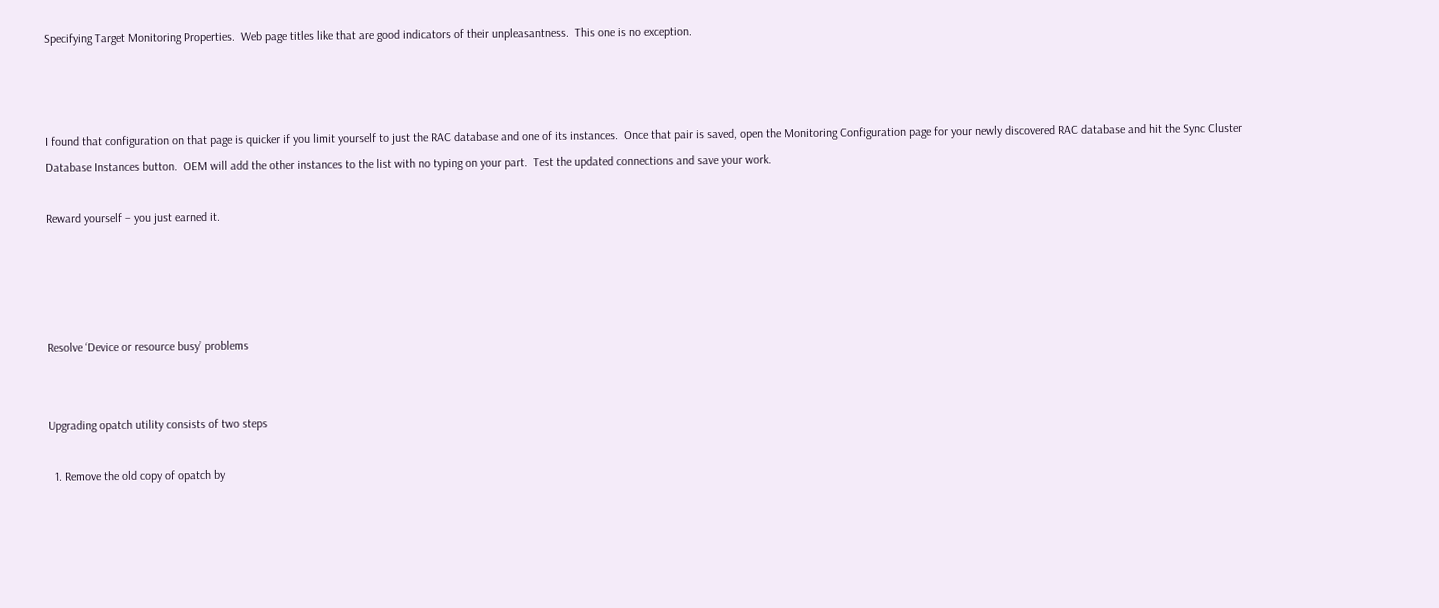Specifying Target Monitoring Properties.  Web page titles like that are good indicators of their unpleasantness.  This one is no exception.



I found that configuration on that page is quicker if you limit yourself to just the RAC database and one of its instances.  Once that pair is saved, open the Monitoring Configuration page for your newly discovered RAC database and hit the Sync Cluster Database Instances button.  OEM will add the other instances to the list with no typing on your part.  Test the updated connections and save your work.

Reward yourself – you just earned it.




Resolve ‘Device or resource busy’ problems


Upgrading opatch utility consists of two steps

  1. Remove the old copy of opatch by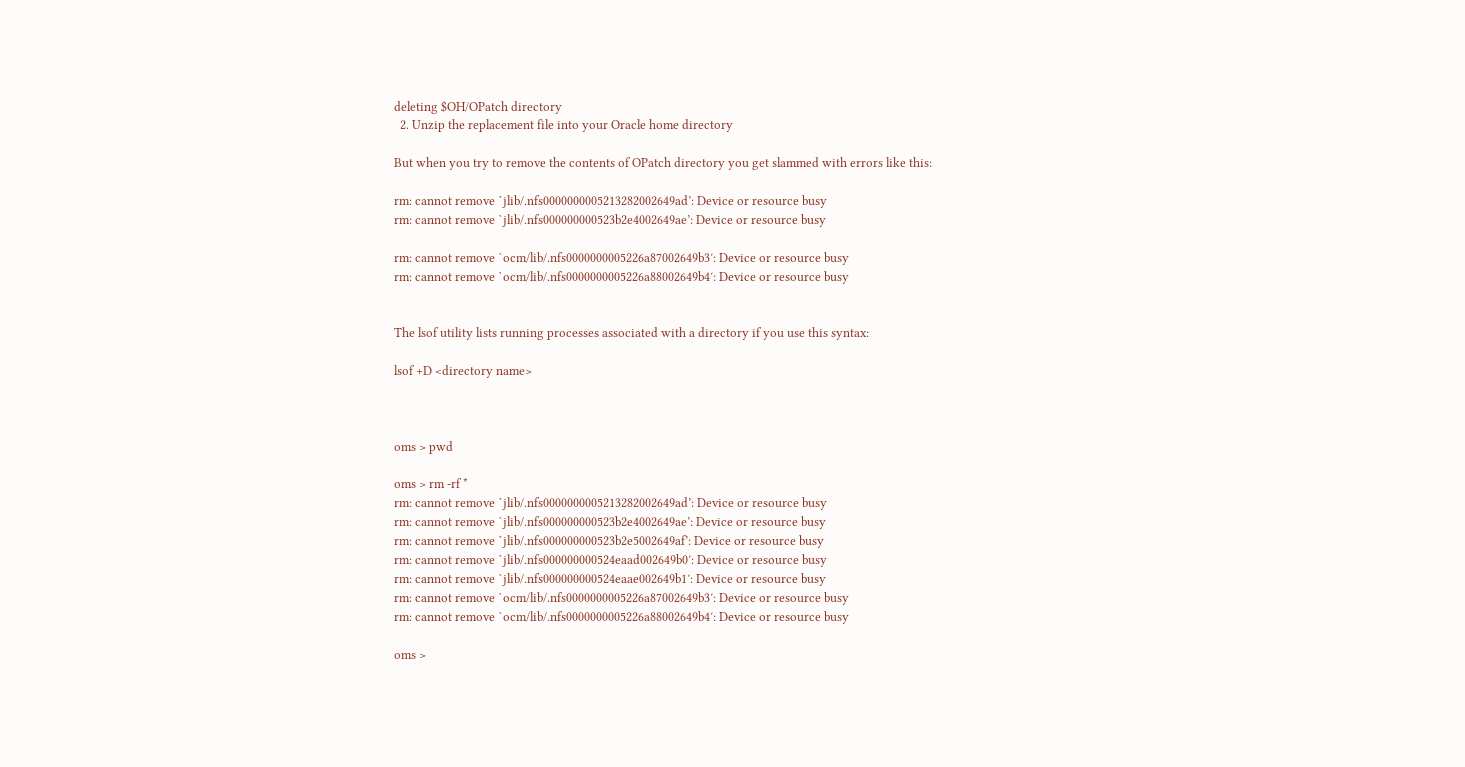deleting $OH/OPatch directory
  2. Unzip the replacement file into your Oracle home directory

But when you try to remove the contents of OPatch directory you get slammed with errors like this:

rm: cannot remove `jlib/.nfs0000000005213282002649ad’: Device or resource busy
rm: cannot remove `jlib/.nfs000000000523b2e4002649ae’: Device or resource busy

rm: cannot remove `ocm/lib/.nfs0000000005226a87002649b3′: Device or resource busy
rm: cannot remove `ocm/lib/.nfs0000000005226a88002649b4′: Device or resource busy


The lsof utility lists running processes associated with a directory if you use this syntax:

lsof +D <directory name>



oms > pwd

oms > rm -rf *
rm: cannot remove `jlib/.nfs0000000005213282002649ad’: Device or resource busy
rm: cannot remove `jlib/.nfs000000000523b2e4002649ae’: Device or resource busy
rm: cannot remove `jlib/.nfs000000000523b2e5002649af’: Device or resource busy
rm: cannot remove `jlib/.nfs000000000524eaad002649b0′: Device or resource busy
rm: cannot remove `jlib/.nfs000000000524eaae002649b1′: Device or resource busy
rm: cannot remove `ocm/lib/.nfs0000000005226a87002649b3′: Device or resource busy
rm: cannot remove `ocm/lib/.nfs0000000005226a88002649b4′: Device or resource busy

oms >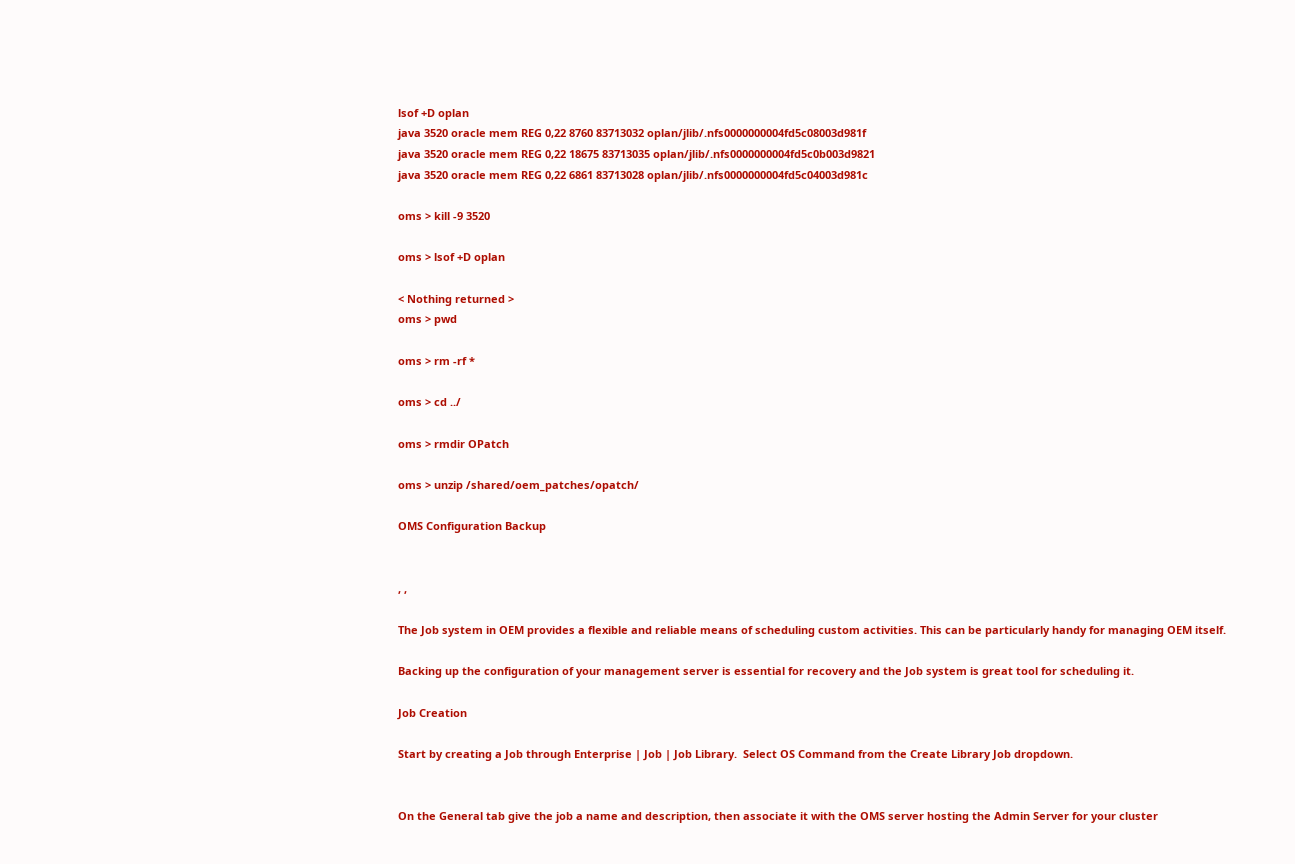lsof +D oplan
java 3520 oracle mem REG 0,22 8760 83713032 oplan/jlib/.nfs0000000004fd5c08003d981f
java 3520 oracle mem REG 0,22 18675 83713035 oplan/jlib/.nfs0000000004fd5c0b003d9821
java 3520 oracle mem REG 0,22 6861 83713028 oplan/jlib/.nfs0000000004fd5c04003d981c

oms > kill -9 3520

oms > lsof +D oplan

< Nothing returned >
oms > pwd

oms > rm -rf *

oms > cd ../

oms > rmdir OPatch

oms > unzip /shared/oem_patches/opatch/

OMS Configuration Backup


, ,

The Job system in OEM provides a flexible and reliable means of scheduling custom activities. This can be particularly handy for managing OEM itself.

Backing up the configuration of your management server is essential for recovery and the Job system is great tool for scheduling it.

Job Creation

Start by creating a Job through Enterprise | Job | Job Library.  Select OS Command from the Create Library Job dropdown.


On the General tab give the job a name and description, then associate it with the OMS server hosting the Admin Server for your cluster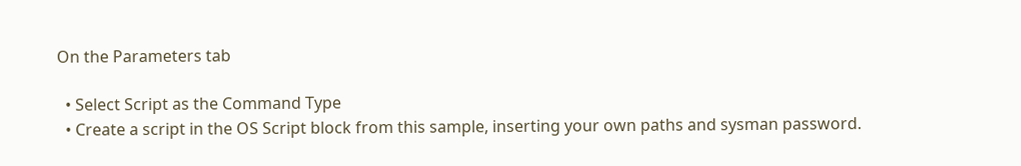On the Parameters tab

  • Select Script as the Command Type
  • Create a script in the OS Script block from this sample, inserting your own paths and sysman password.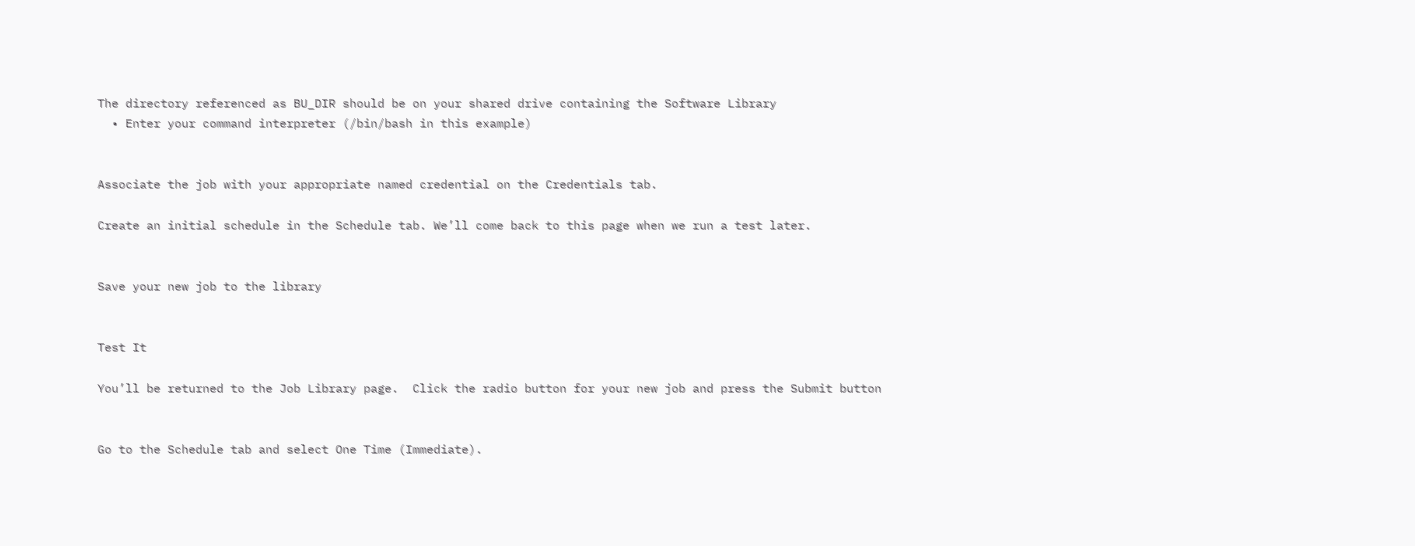The directory referenced as BU_DIR should be on your shared drive containing the Software Library
  • Enter your command interpreter (/bin/bash in this example)


Associate the job with your appropriate named credential on the Credentials tab.

Create an initial schedule in the Schedule tab. We’ll come back to this page when we run a test later.


Save your new job to the library


Test It

You’ll be returned to the Job Library page.  Click the radio button for your new job and press the Submit button


Go to the Schedule tab and select One Time (Immediate).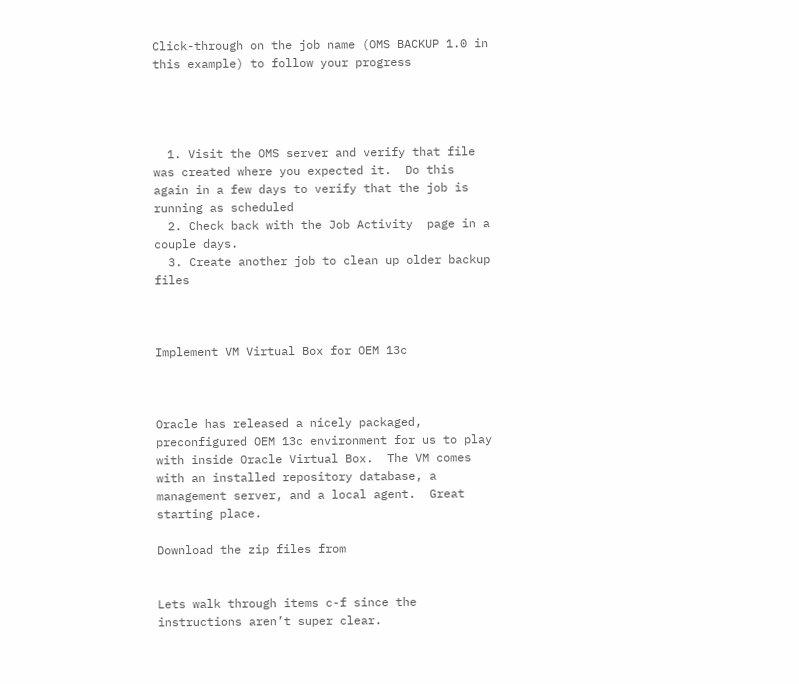Click-through on the job name (OMS BACKUP 1.0 in this example) to follow your progress




  1. Visit the OMS server and verify that file was created where you expected it.  Do this again in a few days to verify that the job is running as scheduled
  2. Check back with the Job Activity  page in a couple days.
  3. Create another job to clean up older backup files



Implement VM Virtual Box for OEM 13c



Oracle has released a nicely packaged, preconfigured OEM 13c environment for us to play with inside Oracle Virtual Box.  The VM comes with an installed repository database, a management server, and a local agent.  Great starting place.

Download the zip files from


Lets walk through items c-f since the instructions aren’t super clear.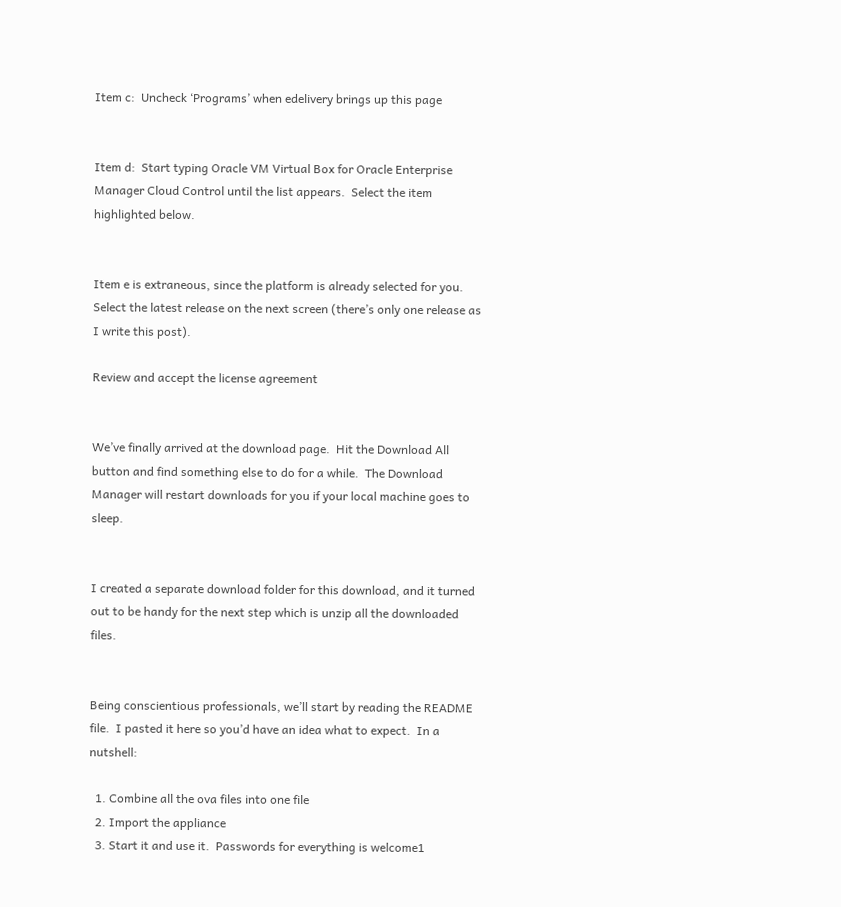Item c:  Uncheck ‘Programs’ when edelivery brings up this page


Item d:  Start typing Oracle VM Virtual Box for Oracle Enterprise Manager Cloud Control until the list appears.  Select the item highlighted below.


Item e is extraneous, since the platform is already selected for you.  Select the latest release on the next screen (there’s only one release as I write this post).

Review and accept the license agreement


We’ve finally arrived at the download page.  Hit the Download All button and find something else to do for a while.  The Download Manager will restart downloads for you if your local machine goes to sleep.


I created a separate download folder for this download, and it turned out to be handy for the next step which is unzip all the downloaded files.


Being conscientious professionals, we’ll start by reading the README file.  I pasted it here so you’d have an idea what to expect.  In a nutshell:

  1. Combine all the ova files into one file
  2. Import the appliance
  3. Start it and use it.  Passwords for everything is welcome1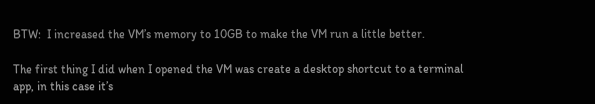BTW:  I increased the VM’s memory to 10GB to make the VM run a little better.

The first thing I did when I opened the VM was create a desktop shortcut to a terminal app, in this case it’s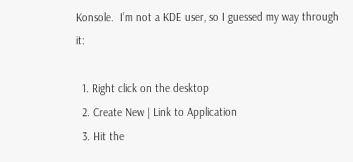Konsole.  I’m not a KDE user, so I guessed my way through it:

  1. Right click on the desktop
  2. Create New | Link to Application
  3. Hit the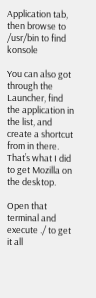Application tab, then browse to /usr/bin to find konsole

You can also got through the Launcher, find the application in the list, and create a shortcut from in there.  That’s what I did to get Mozilla on the desktop.

Open that terminal and execute ./ to get it all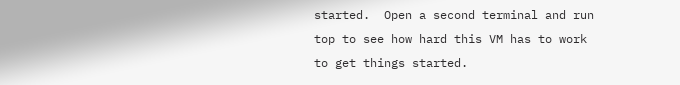started.  Open a second terminal and run top to see how hard this VM has to work to get things started.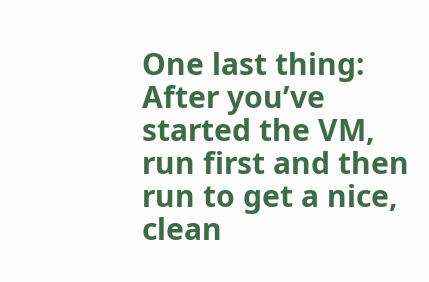One last thing:  After you’ve started the VM, run first and then run to get a nice, clean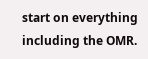start on everything including the OMR.